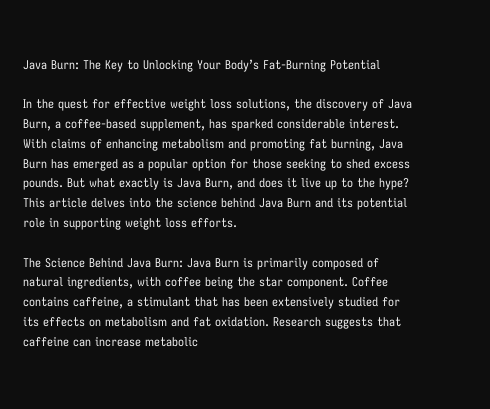Java Burn: The Key to Unlocking Your Body’s Fat-Burning Potential

In the quest for effective weight loss solutions, the discovery of Java Burn, a coffee-based supplement, has sparked considerable interest. With claims of enhancing metabolism and promoting fat burning, Java Burn has emerged as a popular option for those seeking to shed excess pounds. But what exactly is Java Burn, and does it live up to the hype? This article delves into the science behind Java Burn and its potential role in supporting weight loss efforts.

The Science Behind Java Burn: Java Burn is primarily composed of natural ingredients, with coffee being the star component. Coffee contains caffeine, a stimulant that has been extensively studied for its effects on metabolism and fat oxidation. Research suggests that caffeine can increase metabolic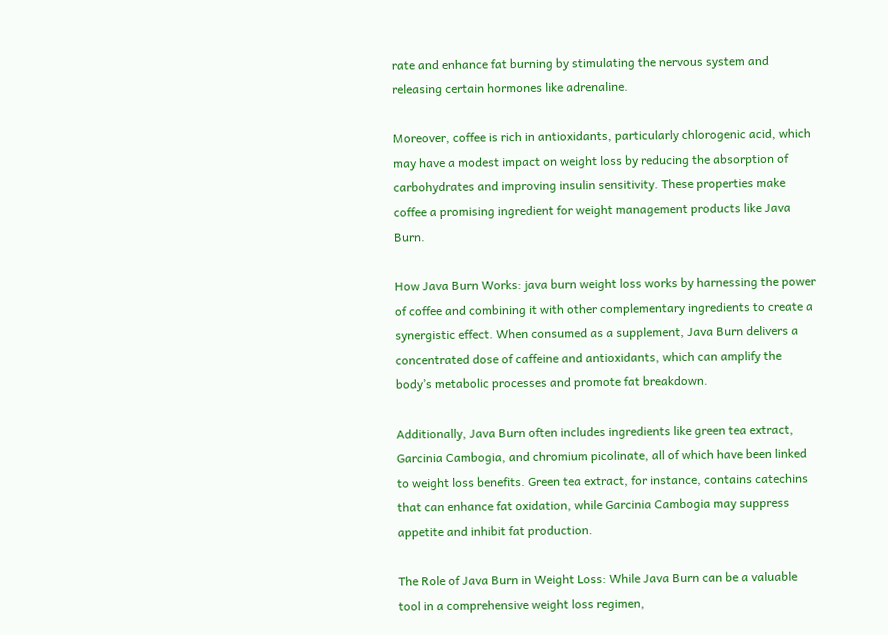rate and enhance fat burning by stimulating the nervous system and releasing certain hormones like adrenaline.

Moreover, coffee is rich in antioxidants, particularly chlorogenic acid, which may have a modest impact on weight loss by reducing the absorption of carbohydrates and improving insulin sensitivity. These properties make coffee a promising ingredient for weight management products like Java Burn.

How Java Burn Works: java burn weight loss works by harnessing the power of coffee and combining it with other complementary ingredients to create a synergistic effect. When consumed as a supplement, Java Burn delivers a concentrated dose of caffeine and antioxidants, which can amplify the body’s metabolic processes and promote fat breakdown.

Additionally, Java Burn often includes ingredients like green tea extract, Garcinia Cambogia, and chromium picolinate, all of which have been linked to weight loss benefits. Green tea extract, for instance, contains catechins that can enhance fat oxidation, while Garcinia Cambogia may suppress appetite and inhibit fat production.

The Role of Java Burn in Weight Loss: While Java Burn can be a valuable tool in a comprehensive weight loss regimen,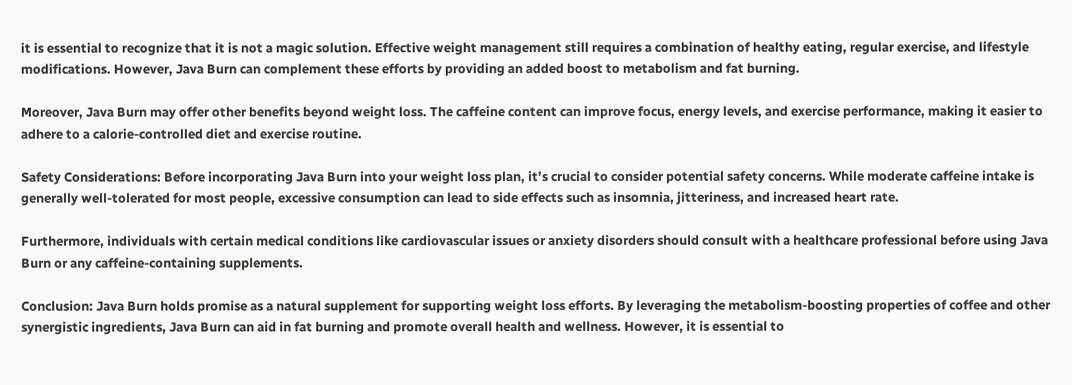it is essential to recognize that it is not a magic solution. Effective weight management still requires a combination of healthy eating, regular exercise, and lifestyle modifications. However, Java Burn can complement these efforts by providing an added boost to metabolism and fat burning.

Moreover, Java Burn may offer other benefits beyond weight loss. The caffeine content can improve focus, energy levels, and exercise performance, making it easier to adhere to a calorie-controlled diet and exercise routine.

Safety Considerations: Before incorporating Java Burn into your weight loss plan, it’s crucial to consider potential safety concerns. While moderate caffeine intake is generally well-tolerated for most people, excessive consumption can lead to side effects such as insomnia, jitteriness, and increased heart rate.

Furthermore, individuals with certain medical conditions like cardiovascular issues or anxiety disorders should consult with a healthcare professional before using Java Burn or any caffeine-containing supplements.

Conclusion: Java Burn holds promise as a natural supplement for supporting weight loss efforts. By leveraging the metabolism-boosting properties of coffee and other synergistic ingredients, Java Burn can aid in fat burning and promote overall health and wellness. However, it is essential to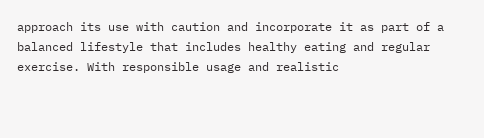approach its use with caution and incorporate it as part of a balanced lifestyle that includes healthy eating and regular exercise. With responsible usage and realistic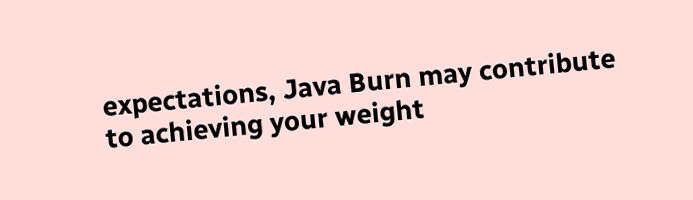expectations, Java Burn may contribute to achieving your weight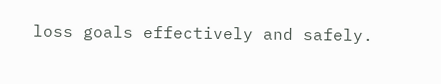loss goals effectively and safely.